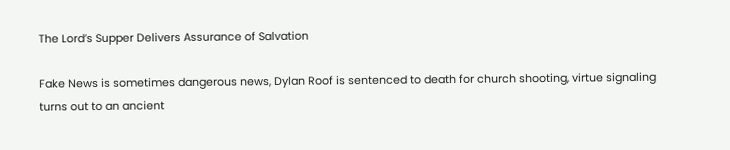The Lord’s Supper Delivers Assurance of Salvation

Fake News is sometimes dangerous news, Dylan Roof is sentenced to death for church shooting, virtue signaling turns out to an ancient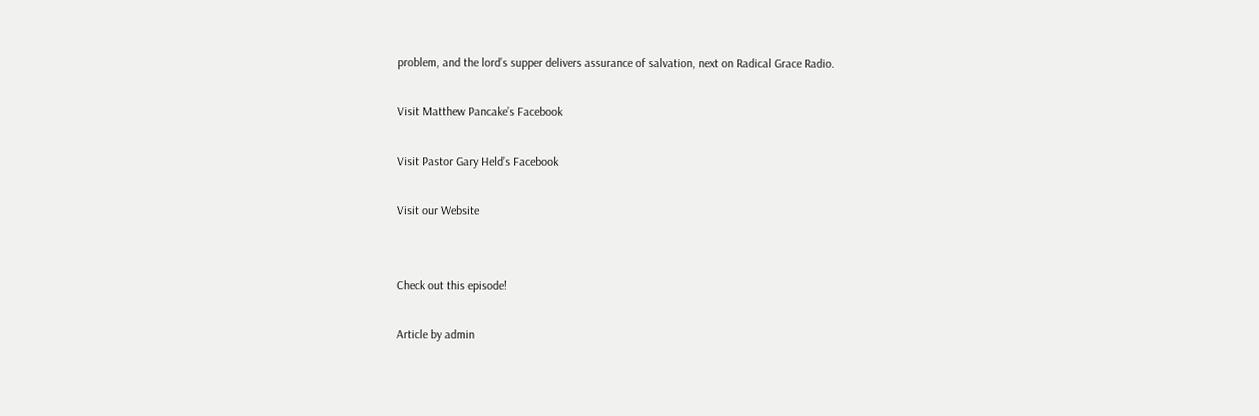problem, and the lord’s supper delivers assurance of salvation, next on Radical Grace Radio.

Visit Matthew Pancake’s Facebook

Visit Pastor Gary Held’s Facebook

Visit our Website


Check out this episode!

Article by admin